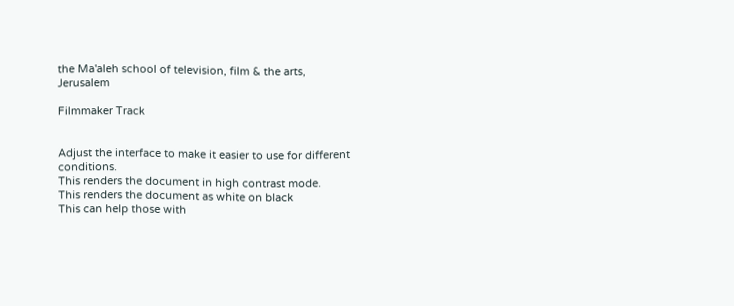the Ma'aleh school of television, film & the arts, Jerusalem

Filmmaker Track


Adjust the interface to make it easier to use for different conditions.
This renders the document in high contrast mode.
This renders the document as white on black
This can help those with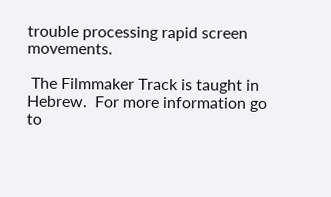trouble processing rapid screen movements.

 The Filmmaker Track is taught in Hebrew.  For more information go to